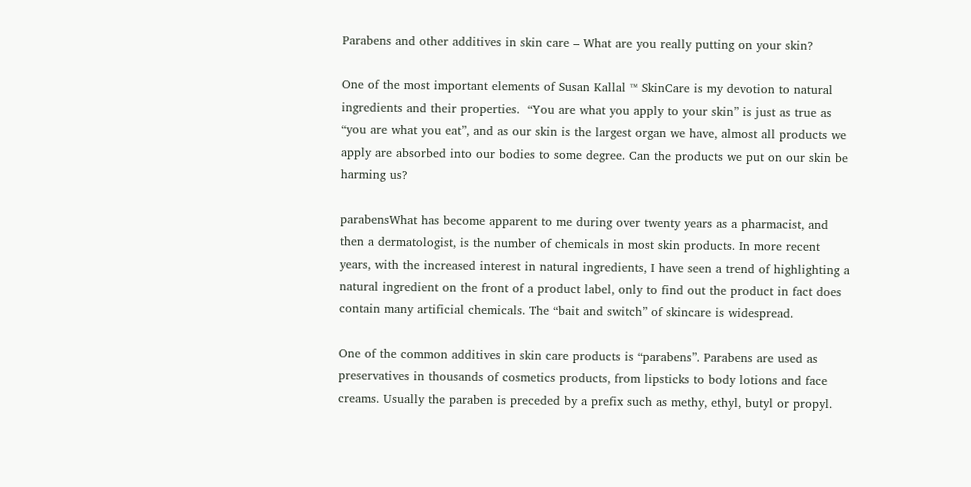Parabens and other additives in skin care – What are you really putting on your skin?

One of the most important elements of Susan Kallal ™ SkinCare is my devotion to natural ingredients and their properties.  “You are what you apply to your skin” is just as true as “you are what you eat”, and as our skin is the largest organ we have, almost all products we apply are absorbed into our bodies to some degree. Can the products we put on our skin be harming us?

parabensWhat has become apparent to me during over twenty years as a pharmacist, and then a dermatologist, is the number of chemicals in most skin products. In more recent years, with the increased interest in natural ingredients, I have seen a trend of highlighting a natural ingredient on the front of a product label, only to find out the product in fact does contain many artificial chemicals. The “bait and switch” of skincare is widespread.

One of the common additives in skin care products is “parabens”. Parabens are used as preservatives in thousands of cosmetics products, from lipsticks to body lotions and face creams. Usually the paraben is preceded by a prefix such as methy, ethyl, butyl or propyl.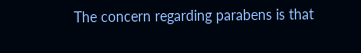The concern regarding parabens is that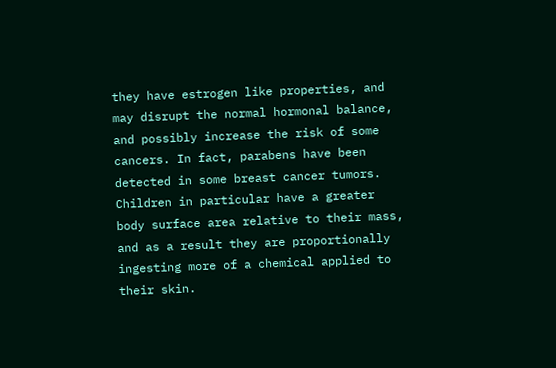they have estrogen like properties, and may disrupt the normal hormonal balance, and possibly increase the risk of some cancers. In fact, parabens have been detected in some breast cancer tumors.  Children in particular have a greater body surface area relative to their mass, and as a result they are proportionally ingesting more of a chemical applied to their skin.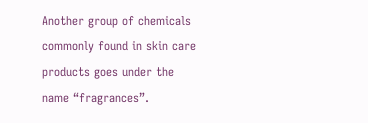Another group of chemicals commonly found in skin care products goes under the name “fragrances”.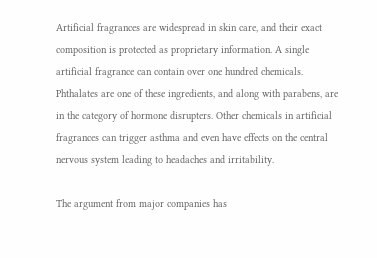Artificial fragrances are widespread in skin care, and their exact composition is protected as proprietary information. A single artificial fragrance can contain over one hundred chemicals. Phthalates are one of these ingredients, and along with parabens, are in the category of hormone disrupters. Other chemicals in artificial fragrances can trigger asthma and even have effects on the central nervous system leading to headaches and irritability.

The argument from major companies has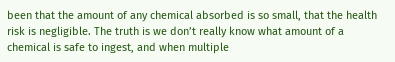been that the amount of any chemical absorbed is so small, that the health risk is negligible. The truth is we don’t really know what amount of a chemical is safe to ingest, and when multiple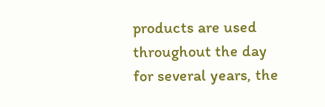products are used throughout the day for several years, the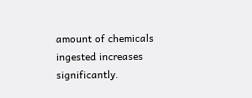amount of chemicals ingested increases significantly.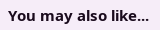You may also like...